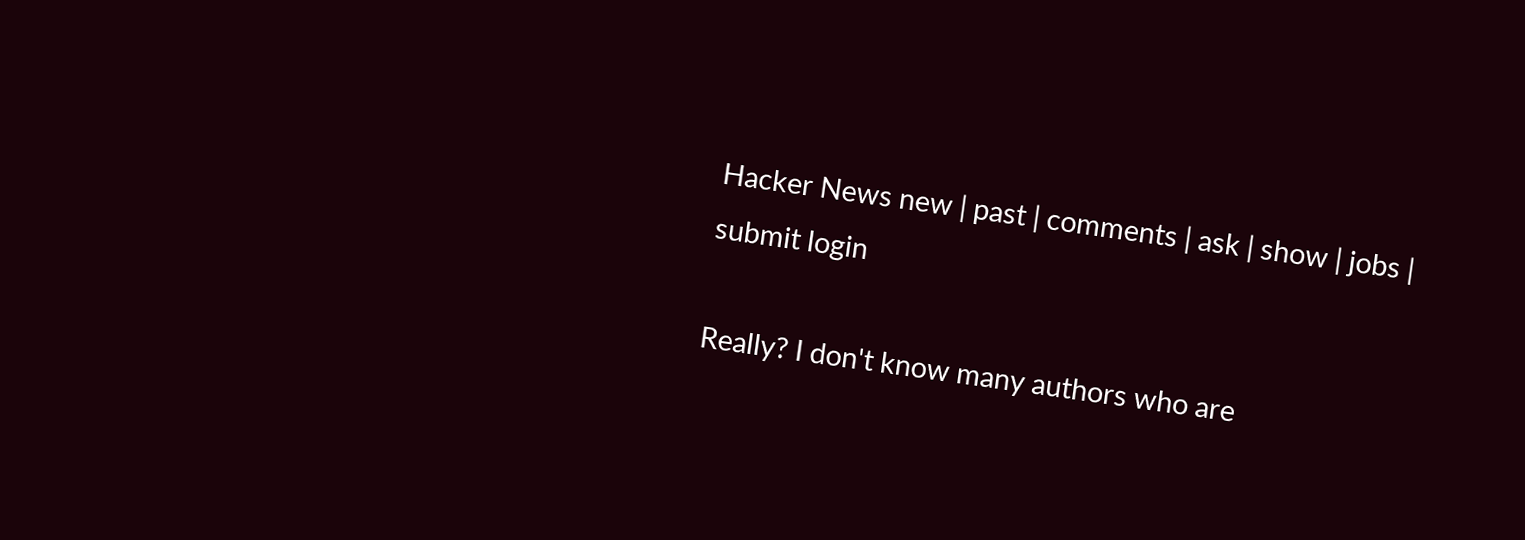Hacker News new | past | comments | ask | show | jobs | submit login

Really? I don't know many authors who are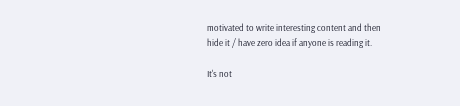motivated to write interesting content and then hide it / have zero idea if anyone is reading it.

It's not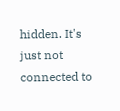hidden. It's just not connected to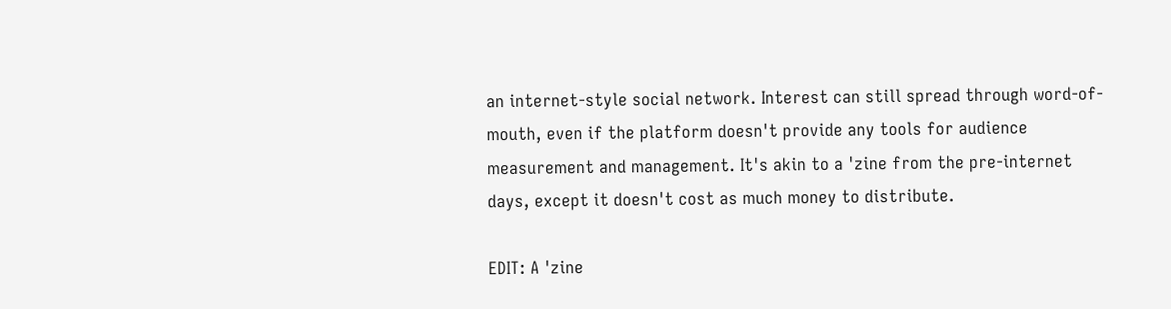an internet-style social network. Interest can still spread through word-of-mouth, even if the platform doesn't provide any tools for audience measurement and management. It's akin to a 'zine from the pre-internet days, except it doesn't cost as much money to distribute.

EDIT: A 'zine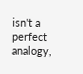isn't a perfect analogy,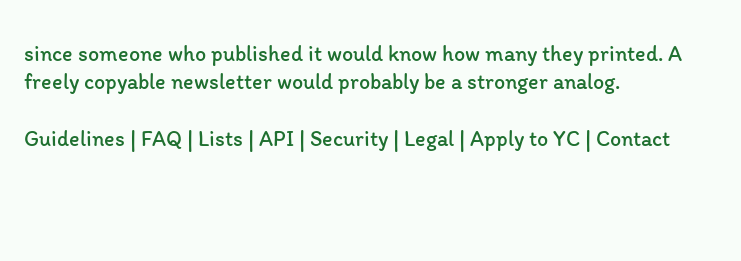since someone who published it would know how many they printed. A freely copyable newsletter would probably be a stronger analog.

Guidelines | FAQ | Lists | API | Security | Legal | Apply to YC | Contact